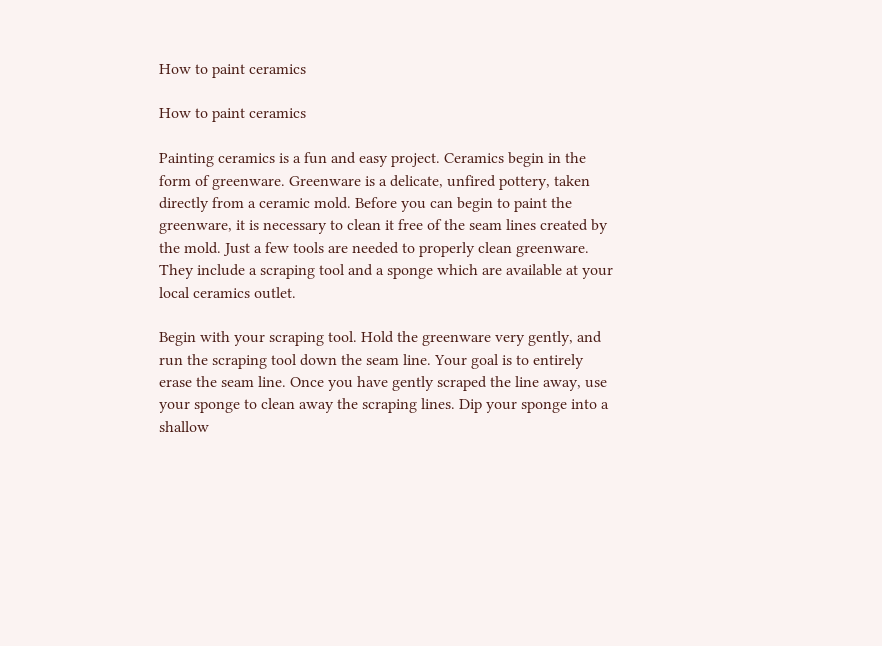How to paint ceramics

How to paint ceramics

Painting ceramics is a fun and easy project. Ceramics begin in the form of greenware. Greenware is a delicate, unfired pottery, taken directly from a ceramic mold. Before you can begin to paint the greenware, it is necessary to clean it free of the seam lines created by the mold. Just a few tools are needed to properly clean greenware. They include a scraping tool and a sponge which are available at your local ceramics outlet.

Begin with your scraping tool. Hold the greenware very gently, and run the scraping tool down the seam line. Your goal is to entirely erase the seam line. Once you have gently scraped the line away, use your sponge to clean away the scraping lines. Dip your sponge into a shallow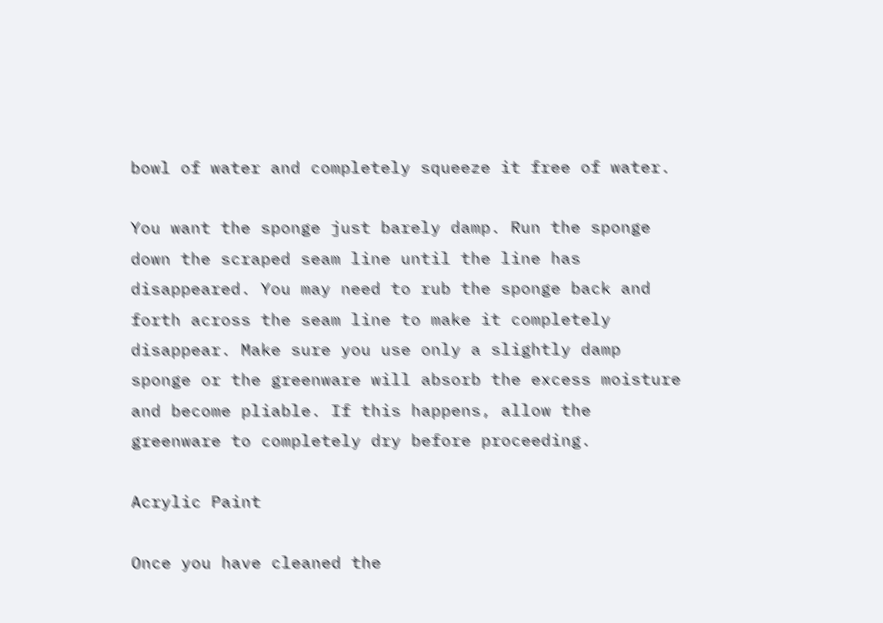bowl of water and completely squeeze it free of water.

You want the sponge just barely damp. Run the sponge down the scraped seam line until the line has disappeared. You may need to rub the sponge back and forth across the seam line to make it completely disappear. Make sure you use only a slightly damp sponge or the greenware will absorb the excess moisture and become pliable. If this happens, allow the greenware to completely dry before proceeding.

Acrylic Paint

Once you have cleaned the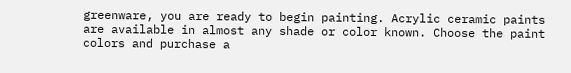greenware, you are ready to begin painting. Acrylic ceramic paints are available in almost any shade or color known. Choose the paint colors and purchase a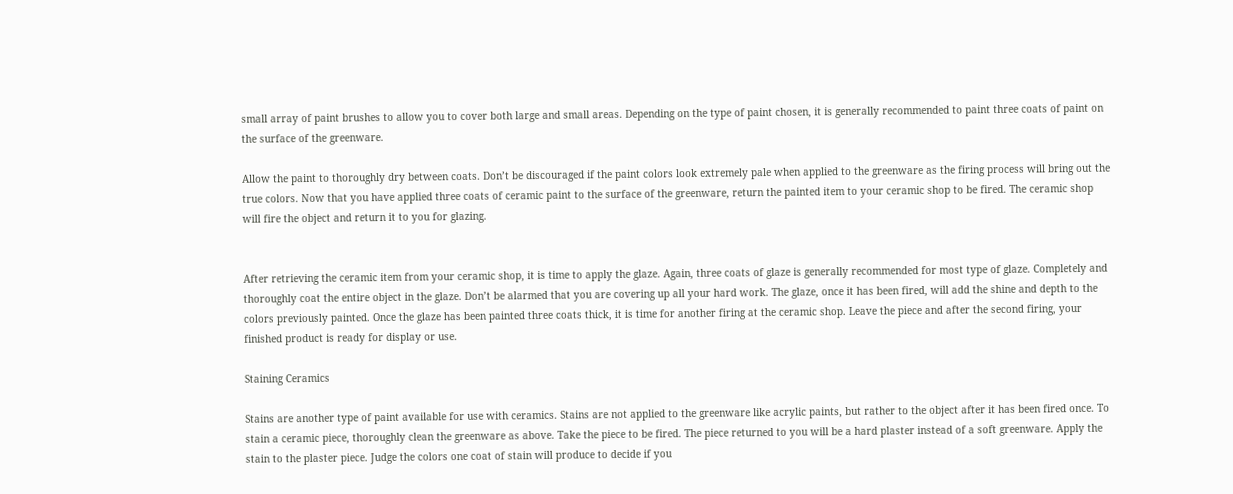small array of paint brushes to allow you to cover both large and small areas. Depending on the type of paint chosen, it is generally recommended to paint three coats of paint on the surface of the greenware.

Allow the paint to thoroughly dry between coats. Don’t be discouraged if the paint colors look extremely pale when applied to the greenware as the firing process will bring out the true colors. Now that you have applied three coats of ceramic paint to the surface of the greenware, return the painted item to your ceramic shop to be fired. The ceramic shop will fire the object and return it to you for glazing.


After retrieving the ceramic item from your ceramic shop, it is time to apply the glaze. Again, three coats of glaze is generally recommended for most type of glaze. Completely and thoroughly coat the entire object in the glaze. Don’t be alarmed that you are covering up all your hard work. The glaze, once it has been fired, will add the shine and depth to the colors previously painted. Once the glaze has been painted three coats thick, it is time for another firing at the ceramic shop. Leave the piece and after the second firing, your finished product is ready for display or use.

Staining Ceramics

Stains are another type of paint available for use with ceramics. Stains are not applied to the greenware like acrylic paints, but rather to the object after it has been fired once. To stain a ceramic piece, thoroughly clean the greenware as above. Take the piece to be fired. The piece returned to you will be a hard plaster instead of a soft greenware. Apply the stain to the plaster piece. Judge the colors one coat of stain will produce to decide if you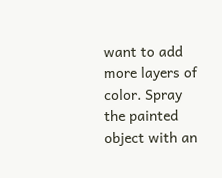want to add more layers of color. Spray the painted object with an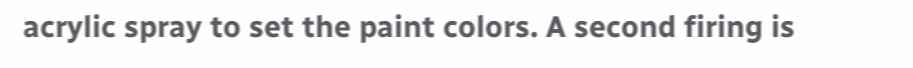acrylic spray to set the paint colors. A second firing is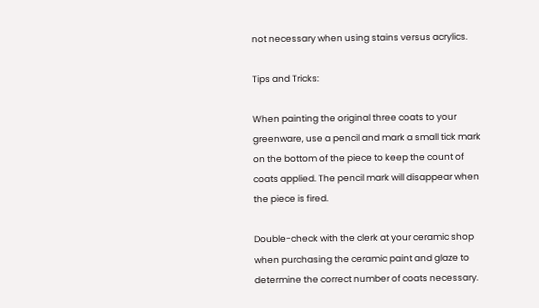not necessary when using stains versus acrylics.

Tips and Tricks:

When painting the original three coats to your greenware, use a pencil and mark a small tick mark on the bottom of the piece to keep the count of coats applied. The pencil mark will disappear when the piece is fired.

Double-check with the clerk at your ceramic shop when purchasing the ceramic paint and glaze to determine the correct number of coats necessary.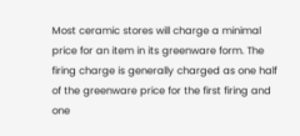Most ceramic stores will charge a minimal price for an item in its greenware form. The firing charge is generally charged as one half of the greenware price for the first firing and one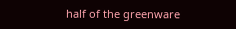half of the greenware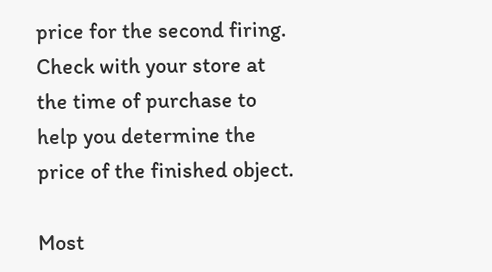price for the second firing. Check with your store at the time of purchase to help you determine the price of the finished object.

Most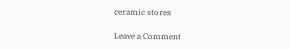ceramic stores

Leave a Comment